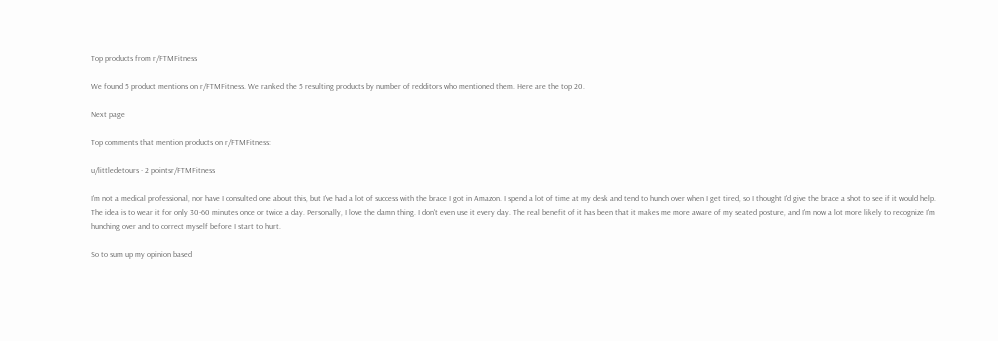Top products from r/FTMFitness

We found 5 product mentions on r/FTMFitness. We ranked the 5 resulting products by number of redditors who mentioned them. Here are the top 20.

Next page

Top comments that mention products on r/FTMFitness:

u/littledetours · 2 pointsr/FTMFitness

I'm not a medical professional, nor have I consulted one about this, but I've had a lot of success with the brace I got in Amazon. I spend a lot of time at my desk and tend to hunch over when I get tired, so I thought I'd give the brace a shot to see if it would help. The idea is to wear it for only 30-60 minutes once or twice a day. Personally, I love the damn thing. I don't even use it every day. The real benefit of it has been that it makes me more aware of my seated posture, and I'm now a lot more likely to recognize I'm hunching over and to correct myself before I start to hurt.

So to sum up my opinion based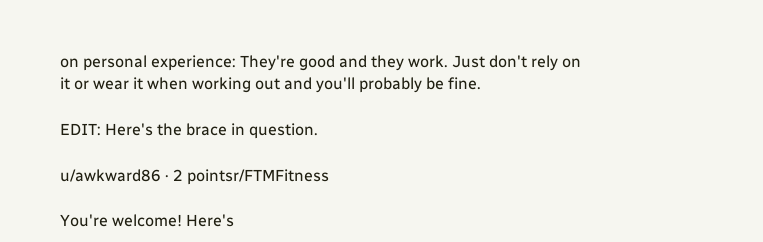on personal experience: They're good and they work. Just don't rely on it or wear it when working out and you'll probably be fine.

EDIT: Here's the brace in question.

u/awkward86 · 2 pointsr/FTMFitness

You're welcome! Here's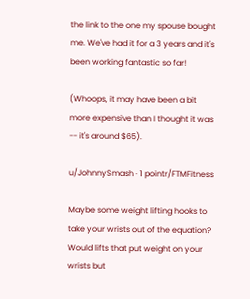the link to the one my spouse bought me. We've had it for a 3 years and it's been working fantastic so far!

(Whoops, it may have been a bit more expensive than I thought it was -- it's around $65).

u/JohnnySmash · 1 pointr/FTMFitness

Maybe some weight lifting hooks to take your wrists out of the equation? Would lifts that put weight on your wrists but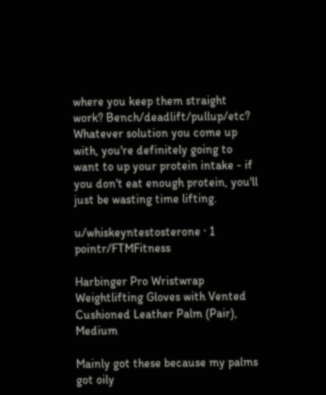where you keep them straight work? Bench/deadlift/pullup/etc? Whatever solution you come up with, you're definitely going to want to up your protein intake - if you don't eat enough protein, you'll just be wasting time lifting.

u/whiskeyntestosterone · 1 pointr/FTMFitness

Harbinger Pro Wristwrap Weightlifting Gloves with Vented Cushioned Leather Palm (Pair), Medium

Mainly got these because my palms got oily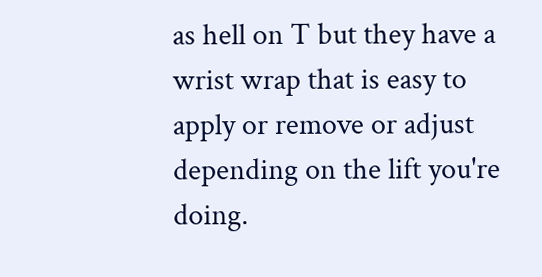as hell on T but they have a wrist wrap that is easy to apply or remove or adjust depending on the lift you're doing.